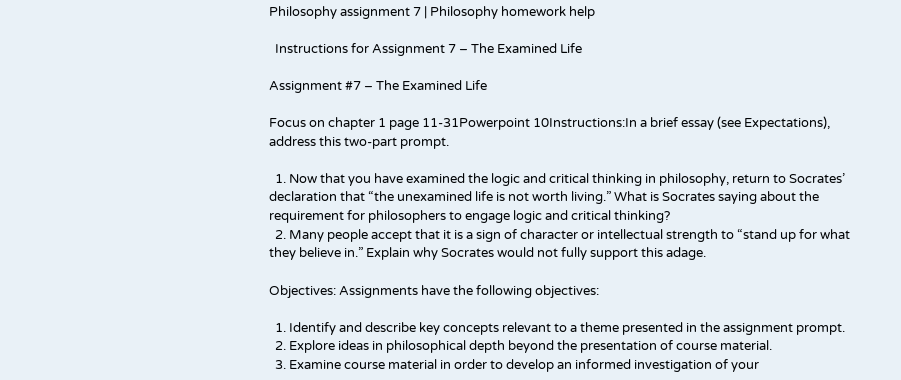Philosophy assignment 7 | Philosophy homework help

  Instructions for Assignment 7 – The Examined Life

Assignment #7 – The Examined Life

Focus on chapter 1 page 11-31Powerpoint 10Instructions:In a brief essay (see Expectations), address this two-part prompt.

  1. Now that you have examined the logic and critical thinking in philosophy, return to Socrates’ declaration that “the unexamined life is not worth living.” What is Socrates saying about the requirement for philosophers to engage logic and critical thinking?
  2. Many people accept that it is a sign of character or intellectual strength to “stand up for what they believe in.” Explain why Socrates would not fully support this adage.

Objectives: Assignments have the following objectives:

  1. Identify and describe key concepts relevant to a theme presented in the assignment prompt.
  2. Explore ideas in philosophical depth beyond the presentation of course material.
  3. Examine course material in order to develop an informed investigation of your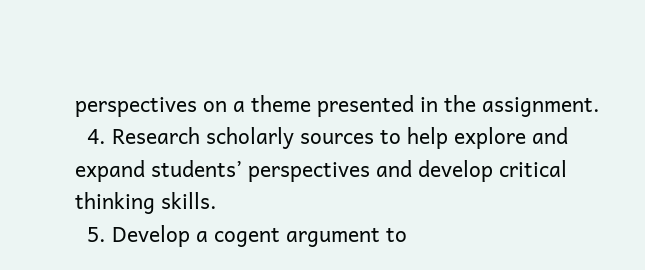perspectives on a theme presented in the assignment.
  4. Research scholarly sources to help explore and expand students’ perspectives and develop critical thinking skills.
  5. Develop a cogent argument to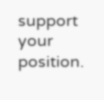support your position.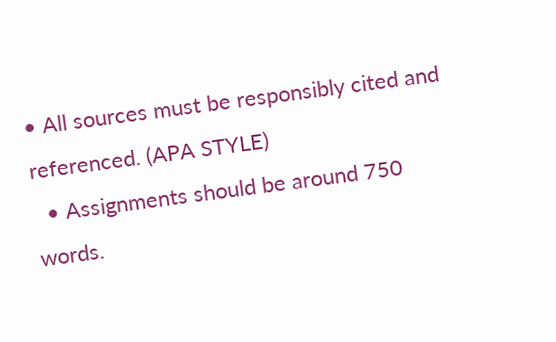• All sources must be responsibly cited and referenced. (APA STYLE)
  • Assignments should be around 750 words.